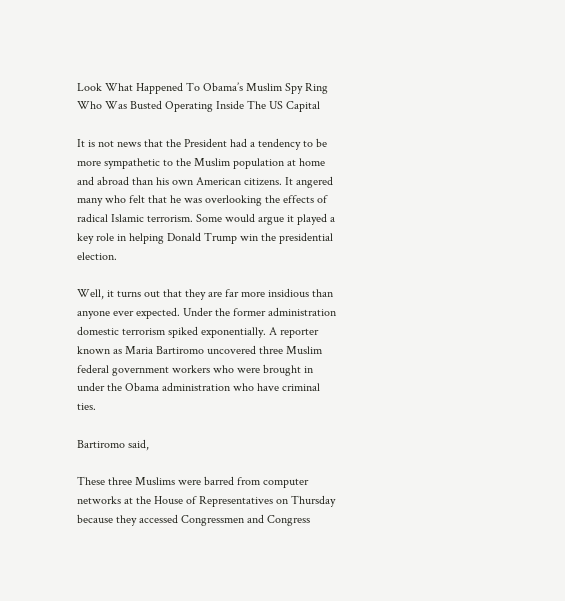Look What Happened To Obama’s Muslim Spy Ring Who Was Busted Operating Inside The US Capital

It is not news that the President had a tendency to be more sympathetic to the Muslim population at home and abroad than his own American citizens. It angered many who felt that he was overlooking the effects of radical Islamic terrorism. Some would argue it played a key role in helping Donald Trump win the presidential election.

Well, it turns out that they are far more insidious than anyone ever expected. Under the former administration domestic terrorism spiked exponentially. A reporter known as Maria Bartiromo uncovered three Muslim federal government workers who were brought in under the Obama administration who have criminal ties.

Bartiromo said,

These three Muslims were barred from computer networks at the House of Representatives on Thursday because they accessed Congressmen and Congress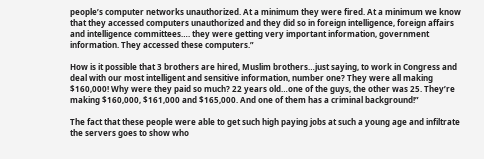people’s computer networks unauthorized. At a minimum they were fired. At a minimum we know that they accessed computers unauthorized and they did so in foreign intelligence, foreign affairs and intelligence committees…. they were getting very important information, government information. They accessed these computers.”

How is it possible that 3 brothers are hired, Muslim brothers…just saying, to work in Congress and deal with our most intelligent and sensitive information, number one? They were all making $160,000! Why were they paid so much? 22 years old…one of the guys, the other was 25. They’re making $160,000, $161,000 and $165,000. And one of them has a criminal background!”

The fact that these people were able to get such high paying jobs at such a young age and infiltrate the servers goes to show who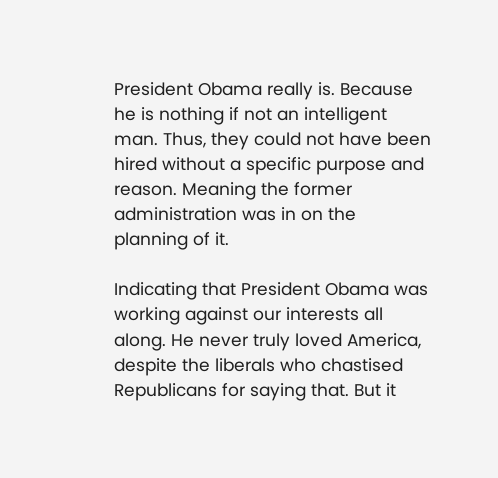President Obama really is. Because he is nothing if not an intelligent man. Thus, they could not have been hired without a specific purpose and reason. Meaning the former administration was in on the planning of it.

Indicating that President Obama was working against our interests all along. He never truly loved America, despite the liberals who chastised Republicans for saying that. But it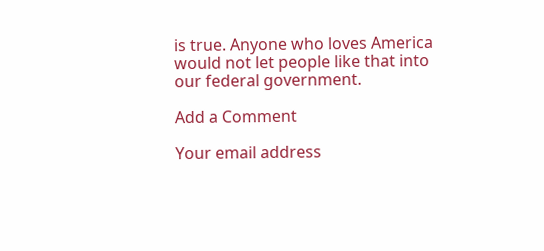is true. Anyone who loves America would not let people like that into our federal government.

Add a Comment

Your email address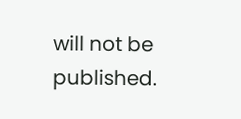will not be published.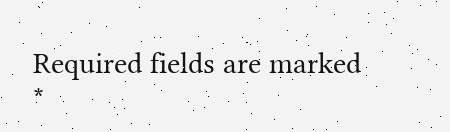Required fields are marked *